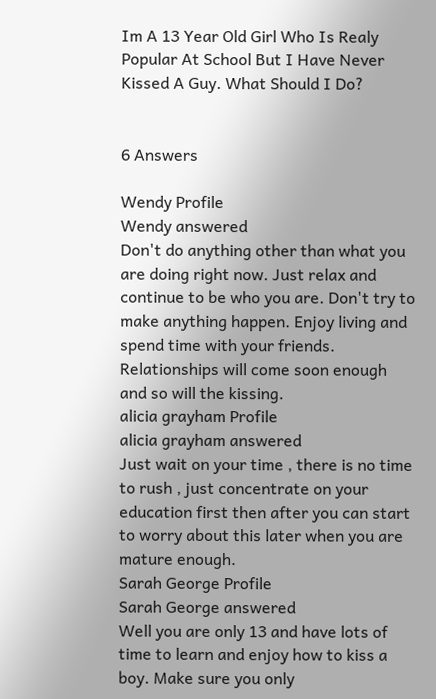Im A 13 Year Old Girl Who Is Realy Popular At School But I Have Never Kissed A Guy. What Should I Do?


6 Answers

Wendy Profile
Wendy answered
Don't do anything other than what you are doing right now. Just relax and continue to be who you are. Don't try to make anything happen. Enjoy living and spend time with your friends. Relationships will come soon enough and so will the kissing.
alicia grayham Profile
alicia grayham answered
Just wait on your time , there is no time to rush , just concentrate on your education first then after you can start to worry about this later when you are mature enough.
Sarah George Profile
Sarah George answered
Well you are only 13 and have lots of time to learn and enjoy how to kiss a boy. Make sure you only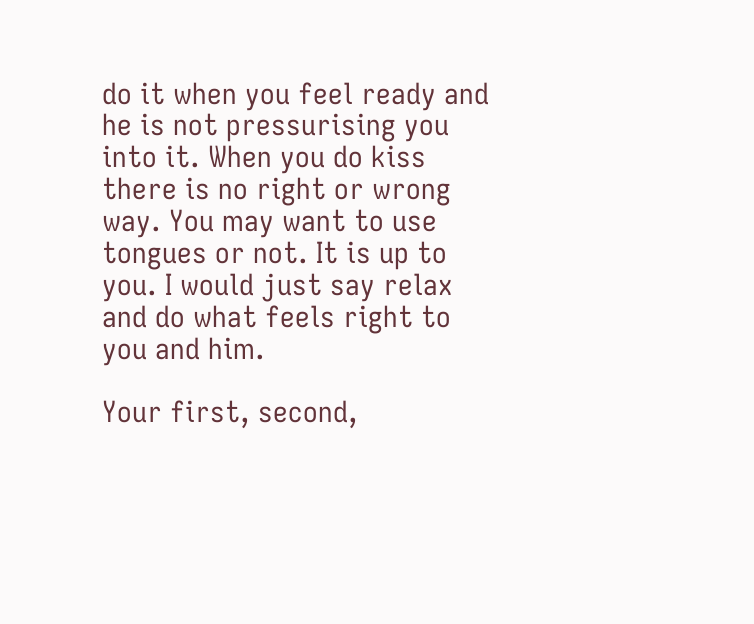do it when you feel ready and he is not pressurising you into it. When you do kiss there is no right or wrong way. You may want to use tongues or not. It is up to you. I would just say relax and do what feels right to you and him.

Your first, second,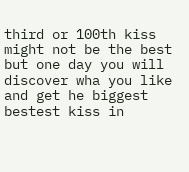third or 100th kiss might not be the best but one day you will discover wha you like and get he biggest bestest kiss in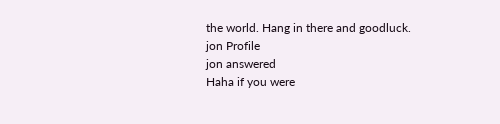the world. Hang in there and goodluck.
jon Profile
jon answered
Haha if you were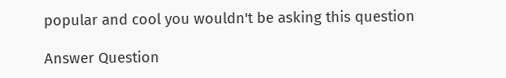popular and cool you wouldn't be asking this question

Answer Question